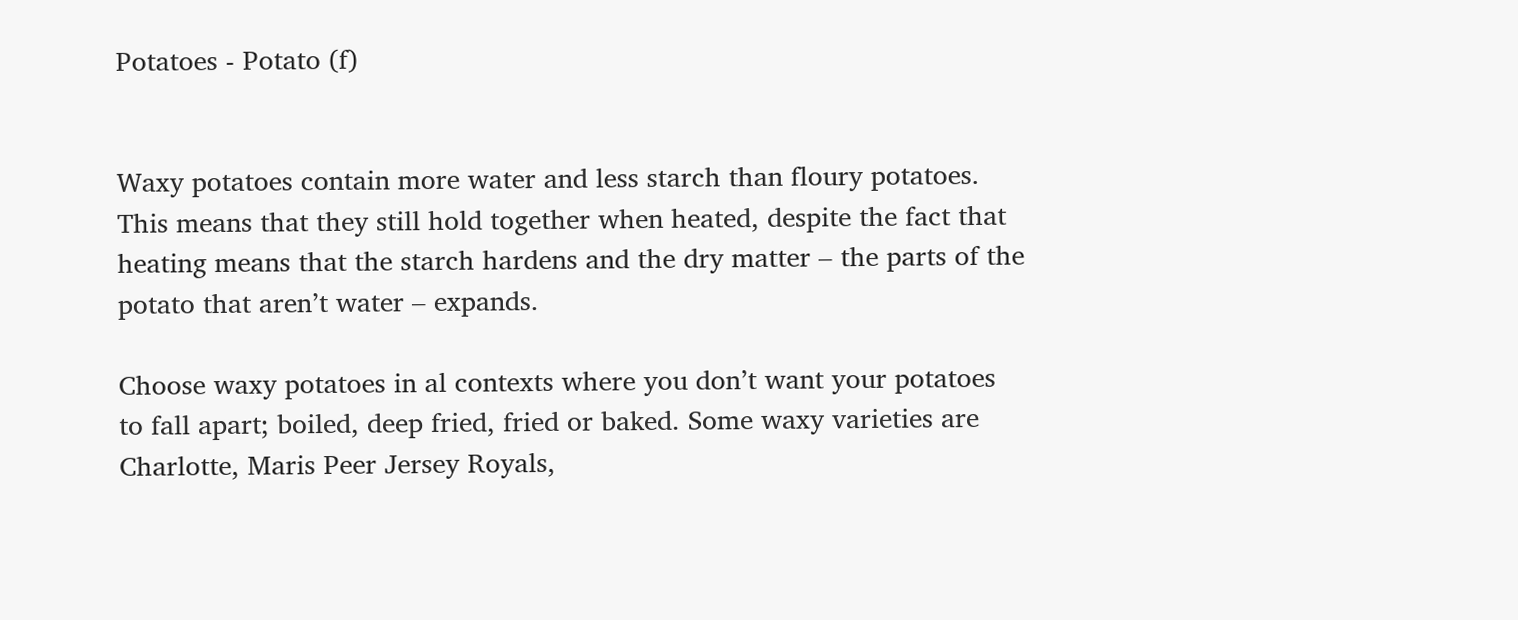Potatoes - Potato (f)


Waxy potatoes contain more water and less starch than floury potatoes. This means that they still hold together when heated, despite the fact that heating means that the starch hardens and the dry matter – the parts of the potato that aren’t water – expands.

Choose waxy potatoes in al contexts where you don’t want your potatoes to fall apart; boiled, deep fried, fried or baked. Some waxy varieties are Charlotte, Maris Peer Jersey Royals,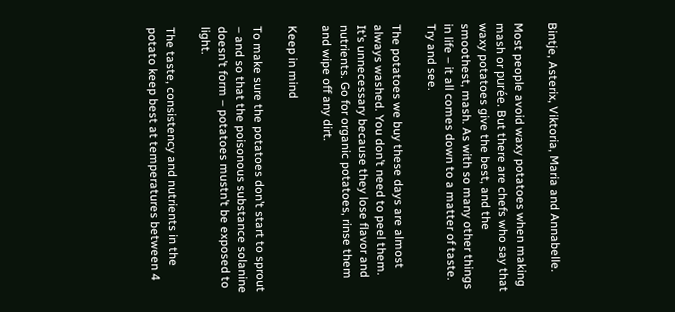Bintje, Asterix, Viktoria, Maria and Annabelle.

Most people avoid waxy potatoes when making mash or purée. But there are chefs who say that waxy potatoes give the best, and the smoothest, mash. As with so many other things in life – it all comes down to a matter of taste. Try and see.

The potatoes we buy these days are almost always washed. You don’t need to peel them. It’s unnecessary because they lose flavor and nutrients. Go for organic potatoes, rinse them and wipe off any dirt.

Keep in mind

To make sure the potatoes don’t start to sprout – and so that the poisonous substance solanine doesn’t form – potatoes mustn’t be exposed to light.

The taste, consistency and nutrients in the potato keep best at temperatures between 4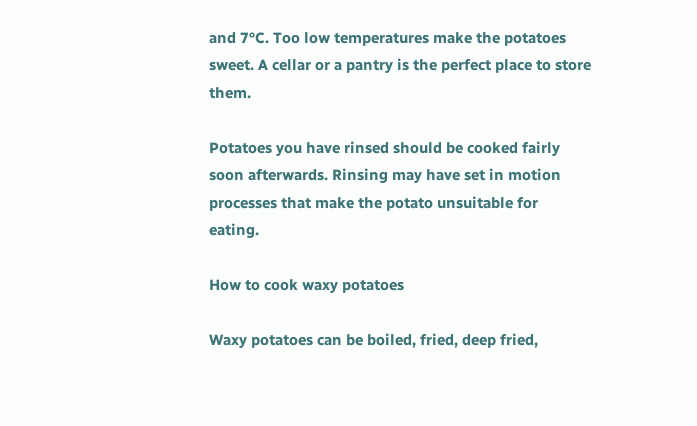and 7°C. Too low temperatures make the potatoes sweet. A cellar or a pantry is the perfect place to store them.

Potatoes you have rinsed should be cooked fairly soon afterwards. Rinsing may have set in motion processes that make the potato unsuitable for eating.

How to cook waxy potatoes

Waxy potatoes can be boiled, fried, deep fried,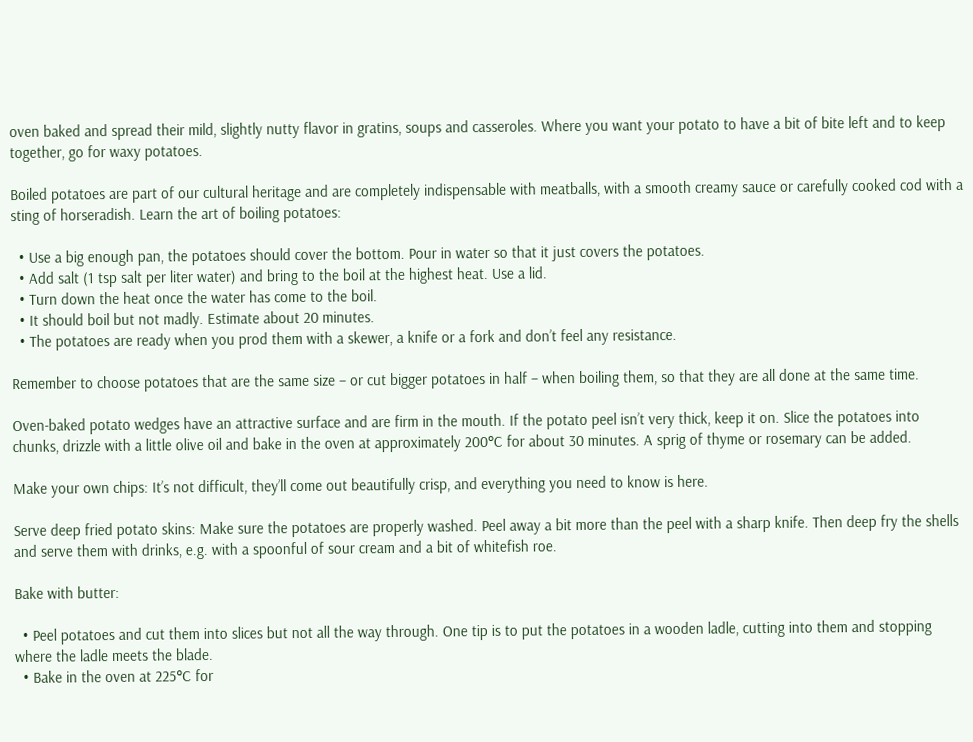oven baked and spread their mild, slightly nutty flavor in gratins, soups and casseroles. Where you want your potato to have a bit of bite left and to keep together, go for waxy potatoes.

Boiled potatoes are part of our cultural heritage and are completely indispensable with meatballs, with a smooth creamy sauce or carefully cooked cod with a sting of horseradish. Learn the art of boiling potatoes:

  • Use a big enough pan, the potatoes should cover the bottom. Pour in water so that it just covers the potatoes.
  • Add salt (1 tsp salt per liter water) and bring to the boil at the highest heat. Use a lid.
  • Turn down the heat once the water has come to the boil.
  • It should boil but not madly. Estimate about 20 minutes.
  • The potatoes are ready when you prod them with a skewer, a knife or a fork and don’t feel any resistance.

Remember to choose potatoes that are the same size – or cut bigger potatoes in half – when boiling them, so that they are all done at the same time.

Oven-baked potato wedges have an attractive surface and are firm in the mouth. If the potato peel isn’t very thick, keep it on. Slice the potatoes into chunks, drizzle with a little olive oil and bake in the oven at approximately 200°C for about 30 minutes. A sprig of thyme or rosemary can be added.

Make your own chips: It’s not difficult, they’ll come out beautifully crisp, and everything you need to know is here.

Serve deep fried potato skins: Make sure the potatoes are properly washed. Peel away a bit more than the peel with a sharp knife. Then deep fry the shells and serve them with drinks, e.g. with a spoonful of sour cream and a bit of whitefish roe.

Bake with butter:

  • Peel potatoes and cut them into slices but not all the way through. One tip is to put the potatoes in a wooden ladle, cutting into them and stopping where the ladle meets the blade.
  • Bake in the oven at 225°C for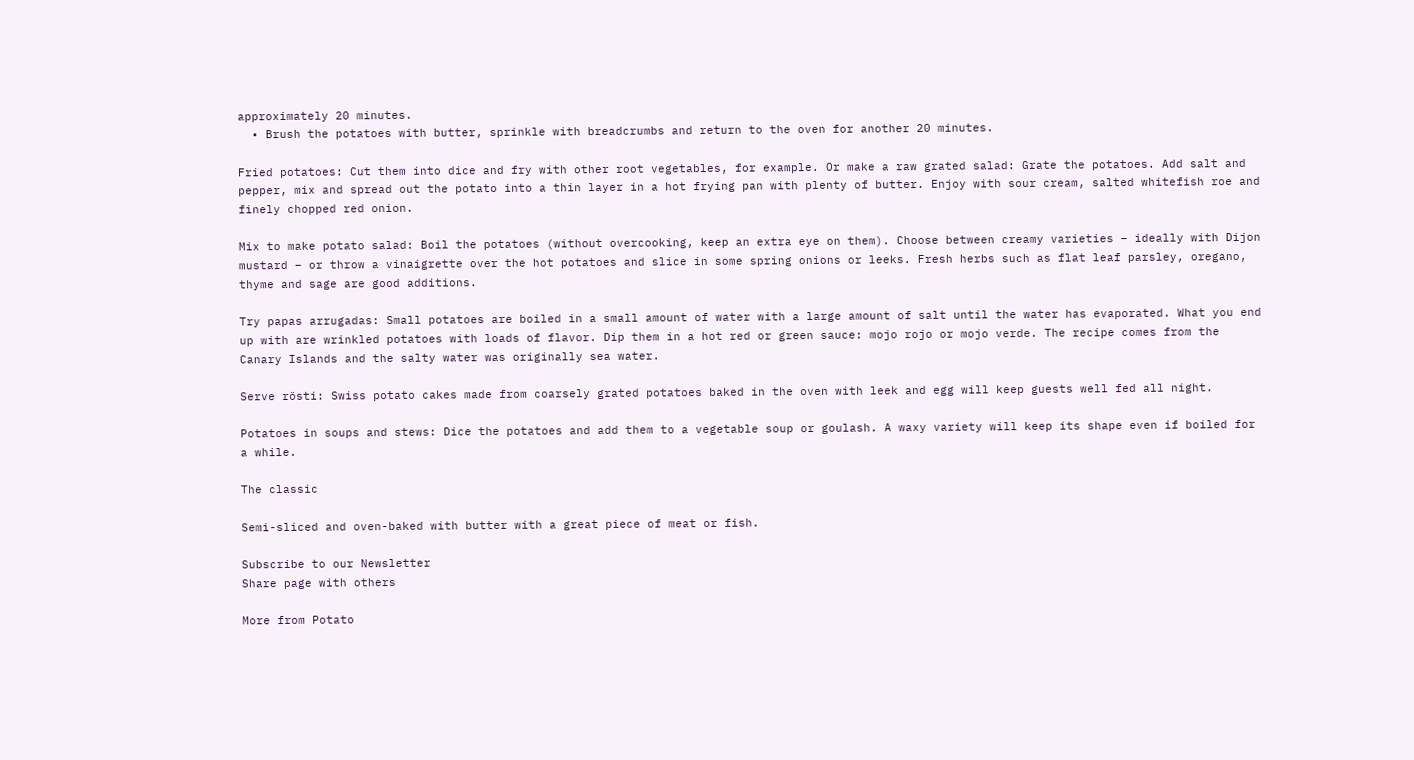approximately 20 minutes.
  • Brush the potatoes with butter, sprinkle with breadcrumbs and return to the oven for another 20 minutes.

Fried potatoes: Cut them into dice and fry with other root vegetables, for example. Or make a raw grated salad: Grate the potatoes. Add salt and pepper, mix and spread out the potato into a thin layer in a hot frying pan with plenty of butter. Enjoy with sour cream, salted whitefish roe and finely chopped red onion.

Mix to make potato salad: Boil the potatoes (without overcooking, keep an extra eye on them). Choose between creamy varieties – ideally with Dijon mustard – or throw a vinaigrette over the hot potatoes and slice in some spring onions or leeks. Fresh herbs such as flat leaf parsley, oregano, thyme and sage are good additions.

Try papas arrugadas: Small potatoes are boiled in a small amount of water with a large amount of salt until the water has evaporated. What you end up with are wrinkled potatoes with loads of flavor. Dip them in a hot red or green sauce: mojo rojo or mojo verde. The recipe comes from the Canary Islands and the salty water was originally sea water.

Serve rösti: Swiss potato cakes made from coarsely grated potatoes baked in the oven with leek and egg will keep guests well fed all night.

Potatoes in soups and stews: Dice the potatoes and add them to a vegetable soup or goulash. A waxy variety will keep its shape even if boiled for a while.

The classic

Semi-sliced and oven-baked with butter with a great piece of meat or fish.

Subscribe to our Newsletter
Share page with others

More from Potato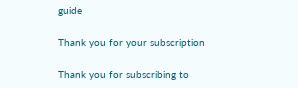guide

Thank you for your subscription

Thank you for subscribing to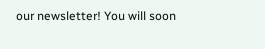our newsletter! You will soon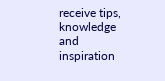receive tips, knowledge and inspiration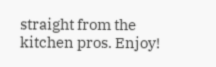straight from the kitchen pros. Enjoy!